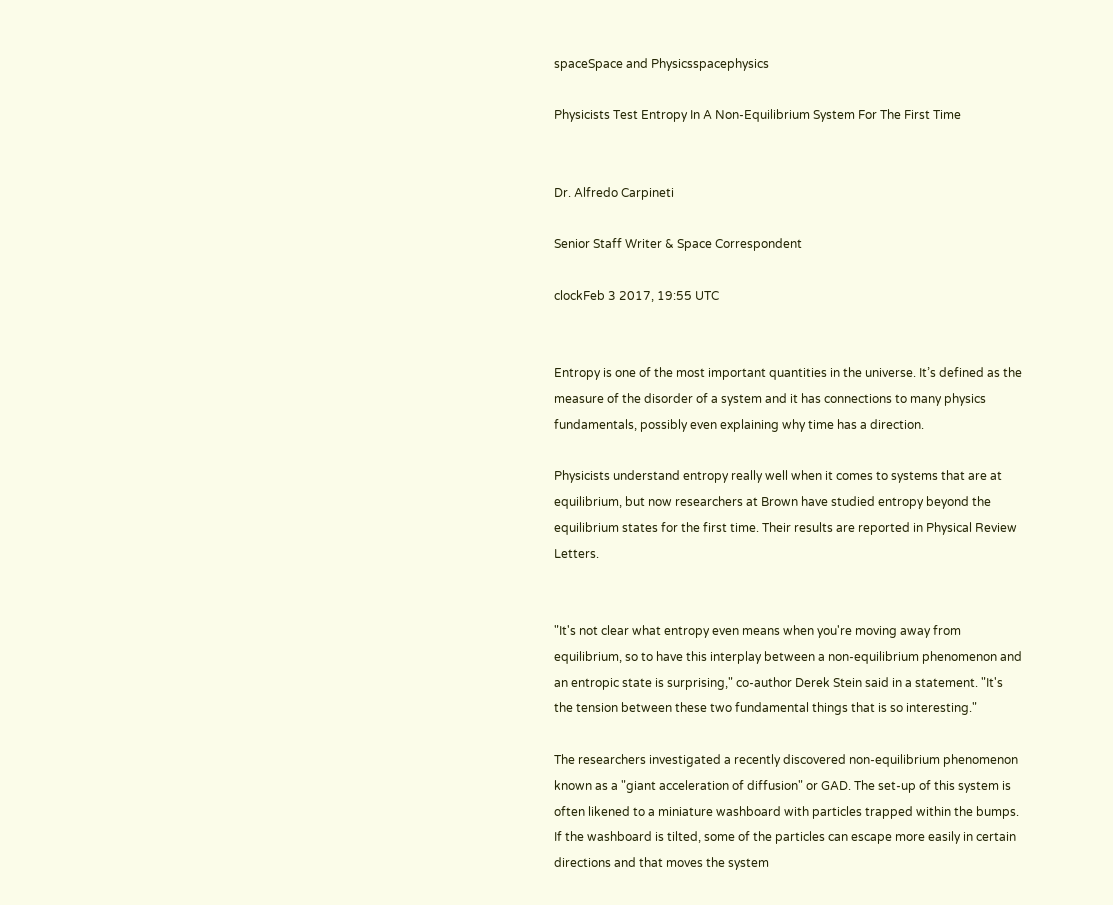spaceSpace and Physicsspacephysics

Physicists Test Entropy In A Non-Equilibrium System For The First Time


Dr. Alfredo Carpineti

Senior Staff Writer & Space Correspondent

clockFeb 3 2017, 19:55 UTC


Entropy is one of the most important quantities in the universe. It’s defined as the measure of the disorder of a system and it has connections to many physics fundamentals, possibly even explaining why time has a direction.

Physicists understand entropy really well when it comes to systems that are at equilibrium, but now researchers at Brown have studied entropy beyond the equilibrium states for the first time. Their results are reported in Physical Review Letters.


"It's not clear what entropy even means when you're moving away from equilibrium, so to have this interplay between a non-equilibrium phenomenon and an entropic state is surprising," co-author Derek Stein said in a statement. "It's the tension between these two fundamental things that is so interesting."

The researchers investigated a recently discovered non-equilibrium phenomenon known as a "giant acceleration of diffusion" or GAD. The set-up of this system is often likened to a miniature washboard with particles trapped within the bumps. If the washboard is tilted, some of the particles can escape more easily in certain directions and that moves the system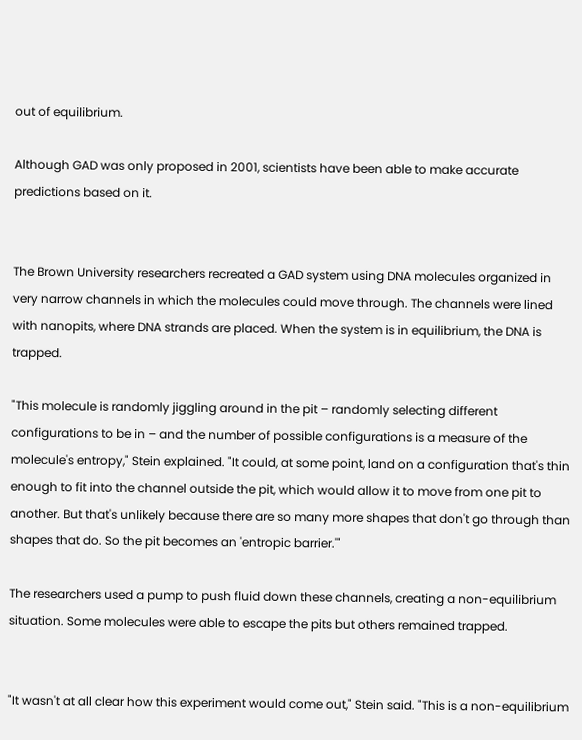out of equilibrium.

Although GAD was only proposed in 2001, scientists have been able to make accurate predictions based on it.


The Brown University researchers recreated a GAD system using DNA molecules organized in very narrow channels in which the molecules could move through. The channels were lined with nanopits, where DNA strands are placed. When the system is in equilibrium, the DNA is trapped.

"This molecule is randomly jiggling around in the pit – randomly selecting different configurations to be in – and the number of possible configurations is a measure of the molecule's entropy," Stein explained. "It could, at some point, land on a configuration that's thin enough to fit into the channel outside the pit, which would allow it to move from one pit to another. But that's unlikely because there are so many more shapes that don't go through than shapes that do. So the pit becomes an 'entropic barrier.'"

The researchers used a pump to push fluid down these channels, creating a non-equilibrium situation. Some molecules were able to escape the pits but others remained trapped.


"It wasn't at all clear how this experiment would come out," Stein said. "This is a non-equilibrium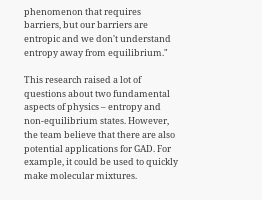phenomenon that requires barriers, but our barriers are entropic and we don't understand entropy away from equilibrium."

This research raised a lot of questions about two fundamental aspects of physics – entropy and non-equilibrium states. However, the team believe that there are also potential applications for GAD. For example, it could be used to quickly make molecular mixtures.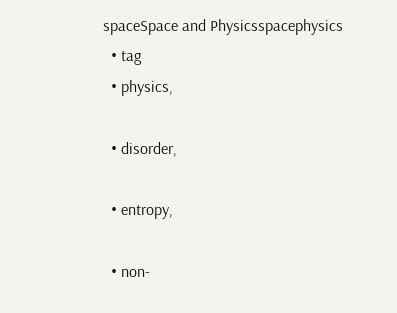spaceSpace and Physicsspacephysics
  • tag
  • physics,

  • disorder,

  • entropy,

  • non-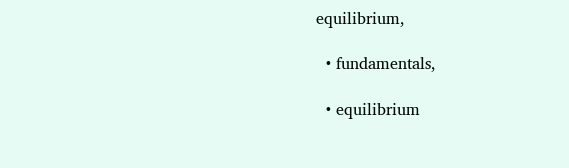equilibrium,

  • fundamentals,

  • equilibrium